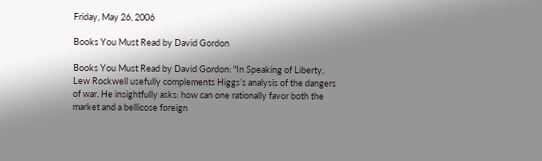Friday, May 26, 2006

Books You Must Read by David Gordon

Books You Must Read by David Gordon: "In Speaking of Liberty, Lew Rockwell usefully complements Higgs’s analysis of the dangers of war. He insightfully asks: how can one rationally favor both the market and a bellicose foreign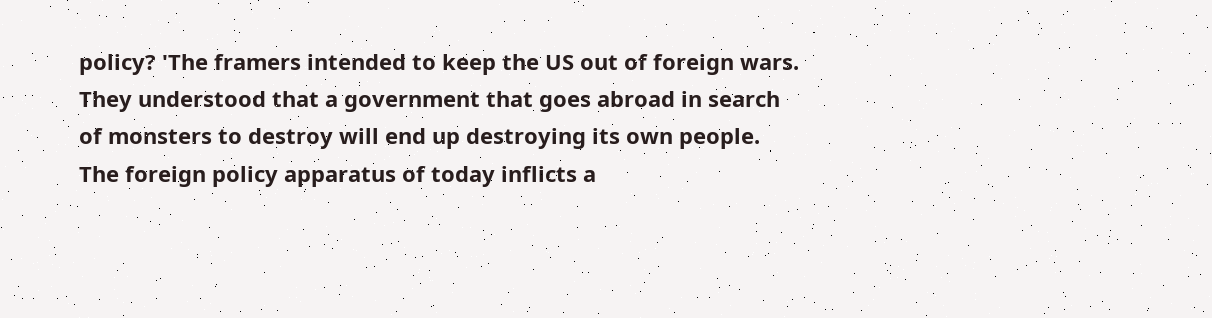policy? 'The framers intended to keep the US out of foreign wars. They understood that a government that goes abroad in search of monsters to destroy will end up destroying its own people. The foreign policy apparatus of today inflicts a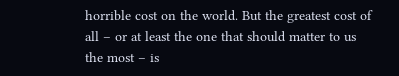horrible cost on the world. But the greatest cost of all – or at least the one that should matter to us the most – is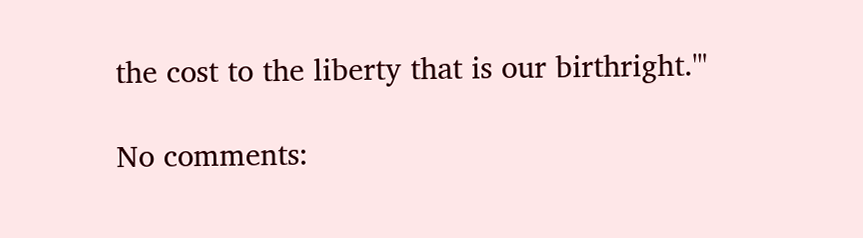the cost to the liberty that is our birthright.'"

No comments: